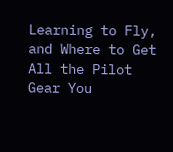Learning to Fly, and Where to Get All the Pilot Gear You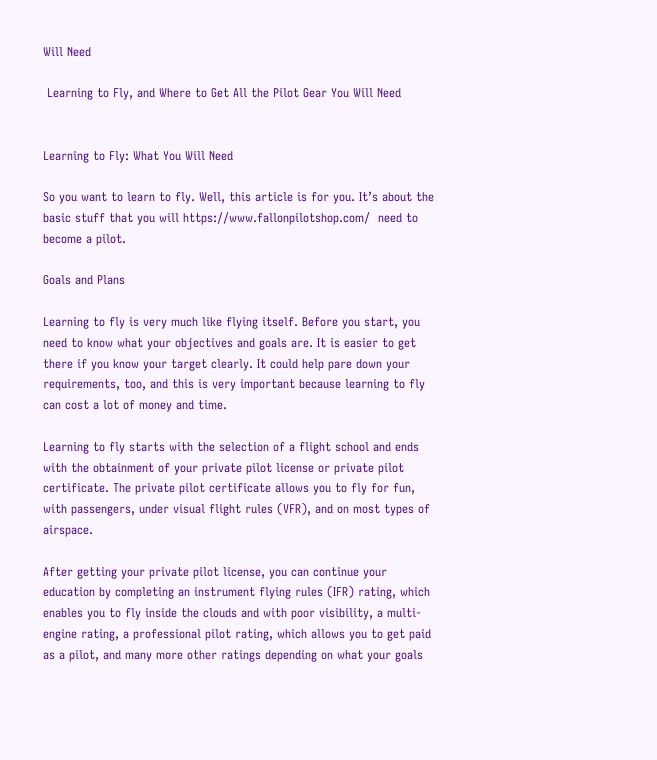Will Need

 Learning to Fly, and Where to Get All the Pilot Gear You Will Need


Learning to Fly: What You Will Need

So you want to learn to fly. Well, this article is for you. It’s about the basic stuff that you will https://www.fallonpilotshop.com/  need to become a pilot.

Goals and Plans

Learning to fly is very much like flying itself. Before you start, you need to know what your objectives and goals are. It is easier to get there if you know your target clearly. It could help pare down your requirements, too, and this is very important because learning to fly can cost a lot of money and time.

Learning to fly starts with the selection of a flight school and ends with the obtainment of your private pilot license or private pilot certificate. The private pilot certificate allows you to fly for fun, with passengers, under visual flight rules (VFR), and on most types of airspace.

After getting your private pilot license, you can continue your education by completing an instrument flying rules (IFR) rating, which enables you to fly inside the clouds and with poor visibility, a multi-engine rating, a professional pilot rating, which allows you to get paid as a pilot, and many more other ratings depending on what your goals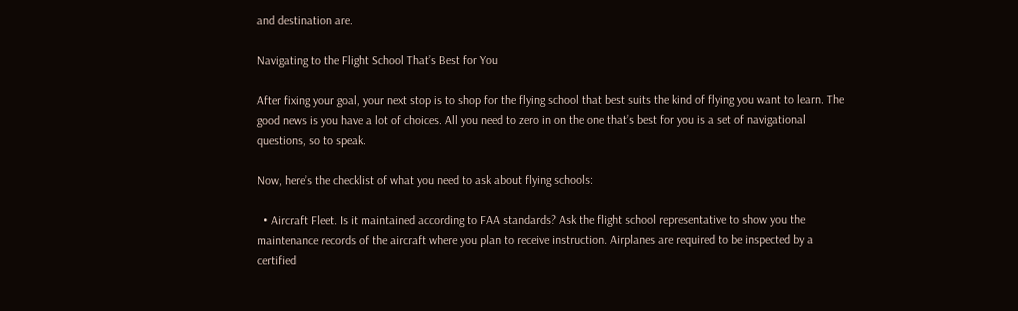and destination are.

Navigating to the Flight School That’s Best for You

After fixing your goal, your next stop is to shop for the flying school that best suits the kind of flying you want to learn. The good news is you have a lot of choices. All you need to zero in on the one that’s best for you is a set of navigational questions, so to speak.

Now, here’s the checklist of what you need to ask about flying schools:

  • Aircraft Fleet. Is it maintained according to FAA standards? Ask the flight school representative to show you the maintenance records of the aircraft where you plan to receive instruction. Airplanes are required to be inspected by a certified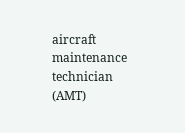aircraft maintenance technician (AMT)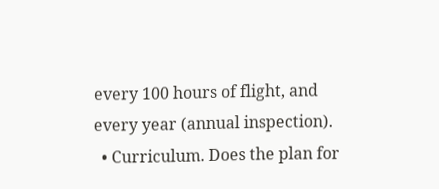every 100 hours of flight, and every year (annual inspection).
  • Curriculum. Does the plan for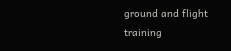ground and flight training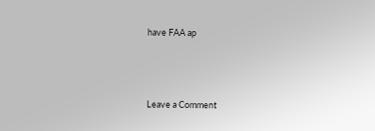have FAA ap




Leave a Comment